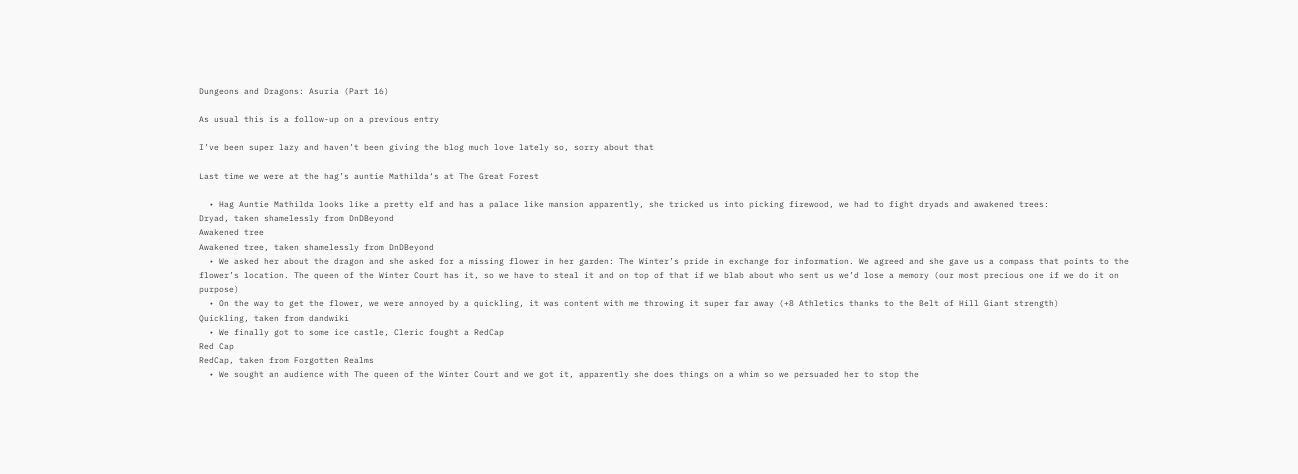Dungeons and Dragons: Asuria (Part 16)

As usual this is a follow-up on a previous entry

I’ve been super lazy and haven’t been giving the blog much love lately so, sorry about that

Last time we were at the hag’s auntie Mathilda‘s at The Great Forest

  • Hag Auntie Mathilda looks like a pretty elf and has a palace like mansion apparently, she tricked us into picking firewood, we had to fight dryads and awakened trees:
Dryad, taken shamelessly from DnDBeyond
Awakened tree
Awakened tree, taken shamelessly from DnDBeyond
  • We asked her about the dragon and she asked for a missing flower in her garden: The Winter’s pride in exchange for information. We agreed and she gave us a compass that points to the flower’s location. The queen of the Winter Court has it, so we have to steal it and on top of that if we blab about who sent us we’d lose a memory (our most precious one if we do it on purpose)
  • On the way to get the flower, we were annoyed by a quickling, it was content with me throwing it super far away (+8 Athletics thanks to the Belt of Hill Giant strength)
Quickling, taken from dandwiki
  • We finally got to some ice castle, Cleric fought a RedCap
Red Cap
RedCap, taken from Forgotten Realms
  • We sought an audience with The queen of the Winter Court and we got it, apparently she does things on a whim so we persuaded her to stop the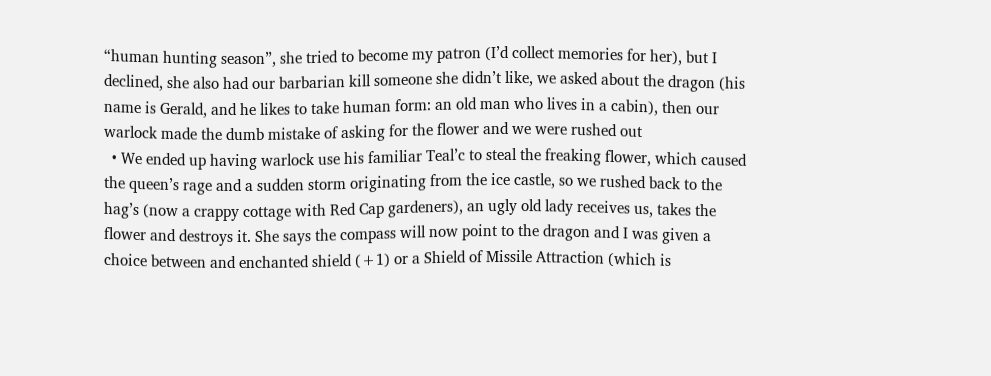“human hunting season”, she tried to become my patron (I’d collect memories for her), but I declined, she also had our barbarian kill someone she didn’t like, we asked about the dragon (his name is Gerald, and he likes to take human form: an old man who lives in a cabin), then our warlock made the dumb mistake of asking for the flower and we were rushed out
  • We ended up having warlock use his familiar Teal’c to steal the freaking flower, which caused the queen’s rage and a sudden storm originating from the ice castle, so we rushed back to the hag’s (now a crappy cottage with Red Cap gardeners), an ugly old lady receives us, takes the flower and destroys it. She says the compass will now point to the dragon and I was given a choice between and enchanted shield (+1) or a Shield of Missile Attraction (which is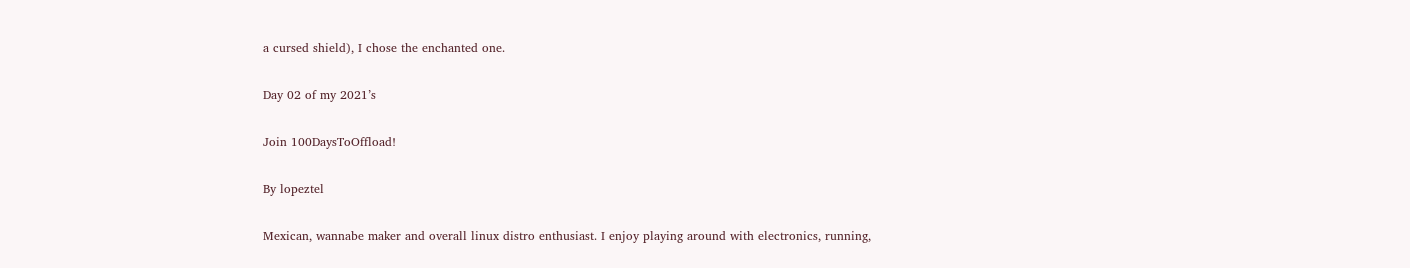a cursed shield), I chose the enchanted one.

Day 02 of my 2021’s

Join 100DaysToOffload!

By lopeztel

Mexican, wannabe maker and overall linux distro enthusiast. I enjoy playing around with electronics, running,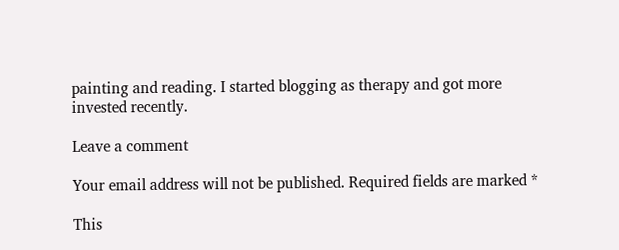painting and reading. I started blogging as therapy and got more invested recently.

Leave a comment

Your email address will not be published. Required fields are marked *

This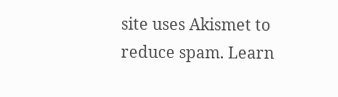site uses Akismet to reduce spam. Learn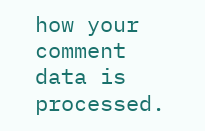how your comment data is processed.